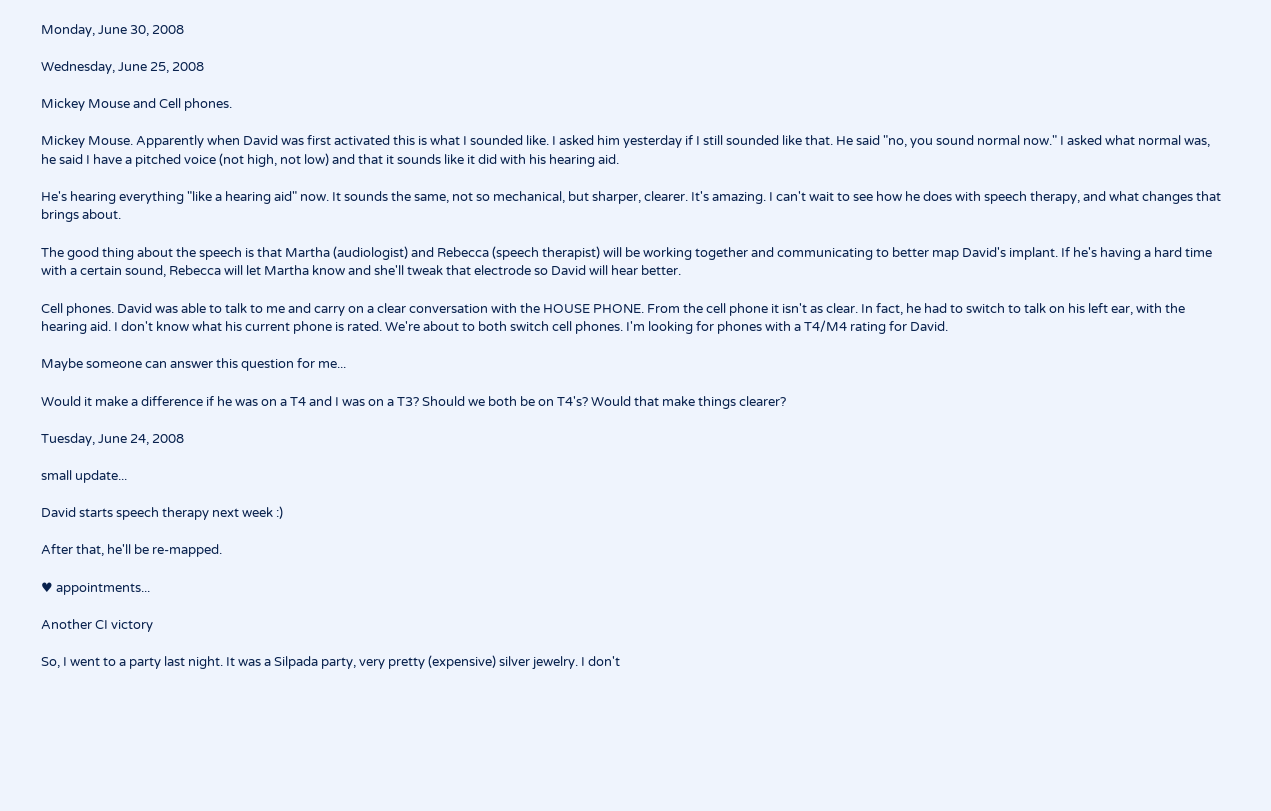Monday, June 30, 2008

Wednesday, June 25, 2008

Mickey Mouse and Cell phones.

Mickey Mouse. Apparently when David was first activated this is what I sounded like. I asked him yesterday if I still sounded like that. He said "no, you sound normal now." I asked what normal was, he said I have a pitched voice (not high, not low) and that it sounds like it did with his hearing aid.

He's hearing everything "like a hearing aid" now. It sounds the same, not so mechanical, but sharper, clearer. It's amazing. I can't wait to see how he does with speech therapy, and what changes that brings about.

The good thing about the speech is that Martha (audiologist) and Rebecca (speech therapist) will be working together and communicating to better map David's implant. If he's having a hard time with a certain sound, Rebecca will let Martha know and she'll tweak that electrode so David will hear better.

Cell phones. David was able to talk to me and carry on a clear conversation with the HOUSE PHONE. From the cell phone it isn't as clear. In fact, he had to switch to talk on his left ear, with the hearing aid. I don't know what his current phone is rated. We're about to both switch cell phones. I'm looking for phones with a T4/M4 rating for David.

Maybe someone can answer this question for me...

Would it make a difference if he was on a T4 and I was on a T3? Should we both be on T4's? Would that make things clearer?

Tuesday, June 24, 2008

small update...

David starts speech therapy next week :)

After that, he'll be re-mapped.

♥ appointments...

Another CI victory

So, I went to a party last night. It was a Silpada party, very pretty (expensive) silver jewelry. I don't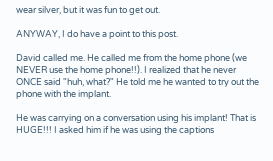wear silver, but it was fun to get out.

ANYWAY, I do have a point to this post.

David called me. He called me from the home phone (we NEVER use the home phone!!). I realized that he never ONCE said "huh, what?" He told me he wanted to try out the phone with the implant.

He was carrying on a conversation using his implant! That is HUGE!!! I asked him if he was using the captions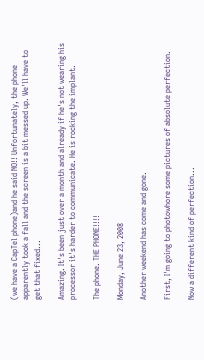(we have a CapTel phone)and he said NO!! Unfortunately, the phone apparently took a fall and the screen is a bit messed up. We'll have to get that fixed...

Amazing. It's been just over a month and already if he's not wearing his processor it's harder to communicate. He is rocking the implant.

The phone. THE PHONE!!!!

Monday, June 23, 2008

Another weekend has come and gone.

First, I'm going to photowhore some pictures of absolute perfection.

Now a different kind of perfection...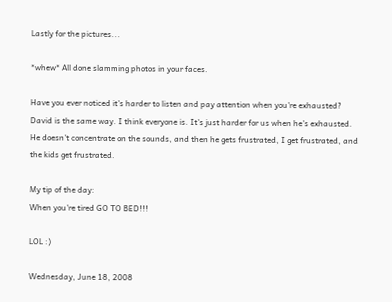Lastly for the pictures...

*whew* All done slamming photos in your faces.

Have you ever noticed it's harder to listen and pay attention when you're exhausted? David is the same way. I think everyone is. It's just harder for us when he's exhausted. He doesn't concentrate on the sounds, and then he gets frustrated, I get frustrated, and the kids get frustrated.

My tip of the day:
When you're tired GO TO BED!!!

LOL :)

Wednesday, June 18, 2008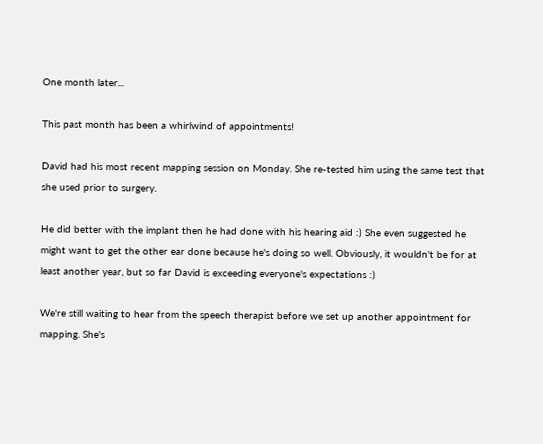One month later...

This past month has been a whirlwind of appointments!

David had his most recent mapping session on Monday. She re-tested him using the same test that she used prior to surgery.

He did better with the implant then he had done with his hearing aid :) She even suggested he might want to get the other ear done because he's doing so well. Obviously, it wouldn't be for at least another year, but so far David is exceeding everyone's expectations :)

We're still waiting to hear from the speech therapist before we set up another appointment for mapping. She's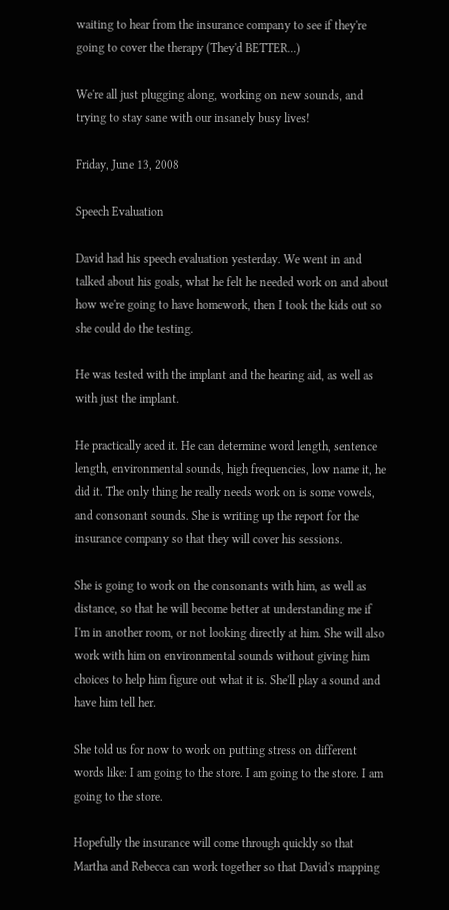waiting to hear from the insurance company to see if they're going to cover the therapy (They'd BETTER...)

We're all just plugging along, working on new sounds, and trying to stay sane with our insanely busy lives!

Friday, June 13, 2008

Speech Evaluation

David had his speech evaluation yesterday. We went in and talked about his goals, what he felt he needed work on and about how we're going to have homework, then I took the kids out so she could do the testing.

He was tested with the implant and the hearing aid, as well as with just the implant.

He practically aced it. He can determine word length, sentence length, environmental sounds, high frequencies, low name it, he did it. The only thing he really needs work on is some vowels, and consonant sounds. She is writing up the report for the insurance company so that they will cover his sessions.

She is going to work on the consonants with him, as well as distance, so that he will become better at understanding me if I'm in another room, or not looking directly at him. She will also work with him on environmental sounds without giving him choices to help him figure out what it is. She'll play a sound and have him tell her.

She told us for now to work on putting stress on different words like: I am going to the store. I am going to the store. I am going to the store.

Hopefully the insurance will come through quickly so that Martha and Rebecca can work together so that David's mapping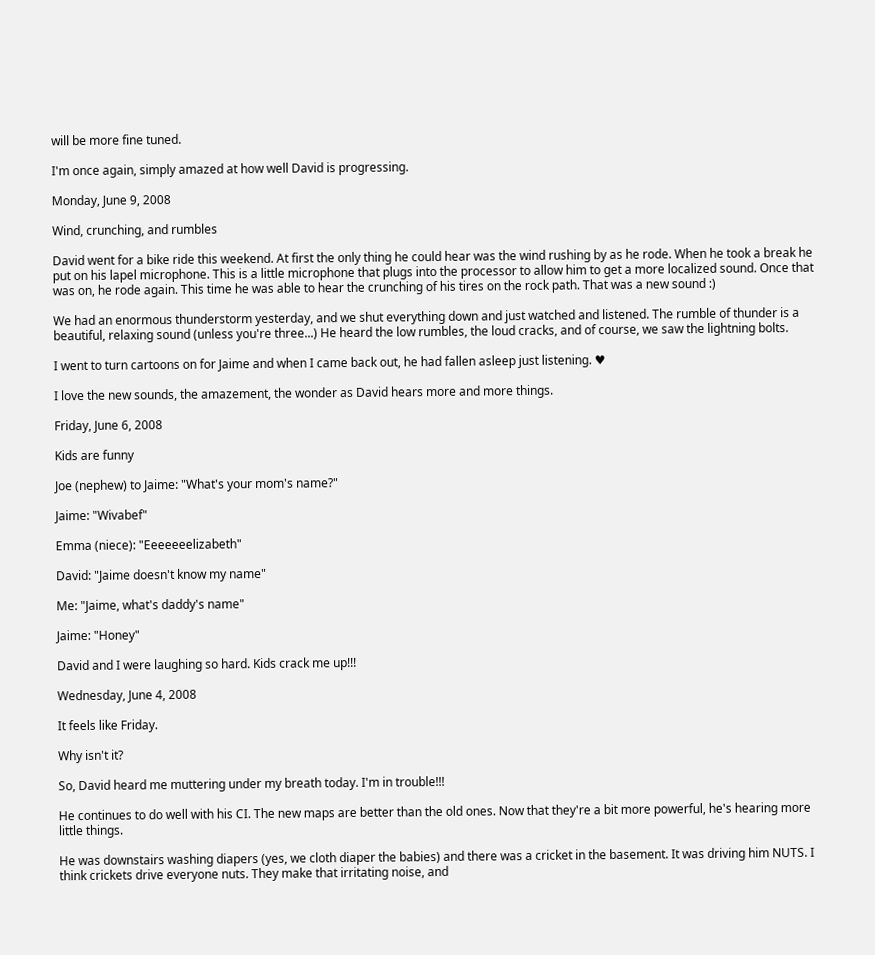will be more fine tuned.

I'm once again, simply amazed at how well David is progressing.

Monday, June 9, 2008

Wind, crunching, and rumbles

David went for a bike ride this weekend. At first the only thing he could hear was the wind rushing by as he rode. When he took a break he put on his lapel microphone. This is a little microphone that plugs into the processor to allow him to get a more localized sound. Once that was on, he rode again. This time he was able to hear the crunching of his tires on the rock path. That was a new sound :)

We had an enormous thunderstorm yesterday, and we shut everything down and just watched and listened. The rumble of thunder is a beautiful, relaxing sound (unless you're three...) He heard the low rumbles, the loud cracks, and of course, we saw the lightning bolts.

I went to turn cartoons on for Jaime and when I came back out, he had fallen asleep just listening. ♥

I love the new sounds, the amazement, the wonder as David hears more and more things.

Friday, June 6, 2008

Kids are funny

Joe (nephew) to Jaime: "What's your mom's name?"

Jaime: "Wivabef"

Emma (niece): "Eeeeeeelizabeth"

David: "Jaime doesn't know my name"

Me: "Jaime, what's daddy's name"

Jaime: "Honey"

David and I were laughing so hard. Kids crack me up!!!

Wednesday, June 4, 2008

It feels like Friday.

Why isn't it?

So, David heard me muttering under my breath today. I'm in trouble!!!

He continues to do well with his CI. The new maps are better than the old ones. Now that they're a bit more powerful, he's hearing more little things.

He was downstairs washing diapers (yes, we cloth diaper the babies) and there was a cricket in the basement. It was driving him NUTS. I think crickets drive everyone nuts. They make that irritating noise, and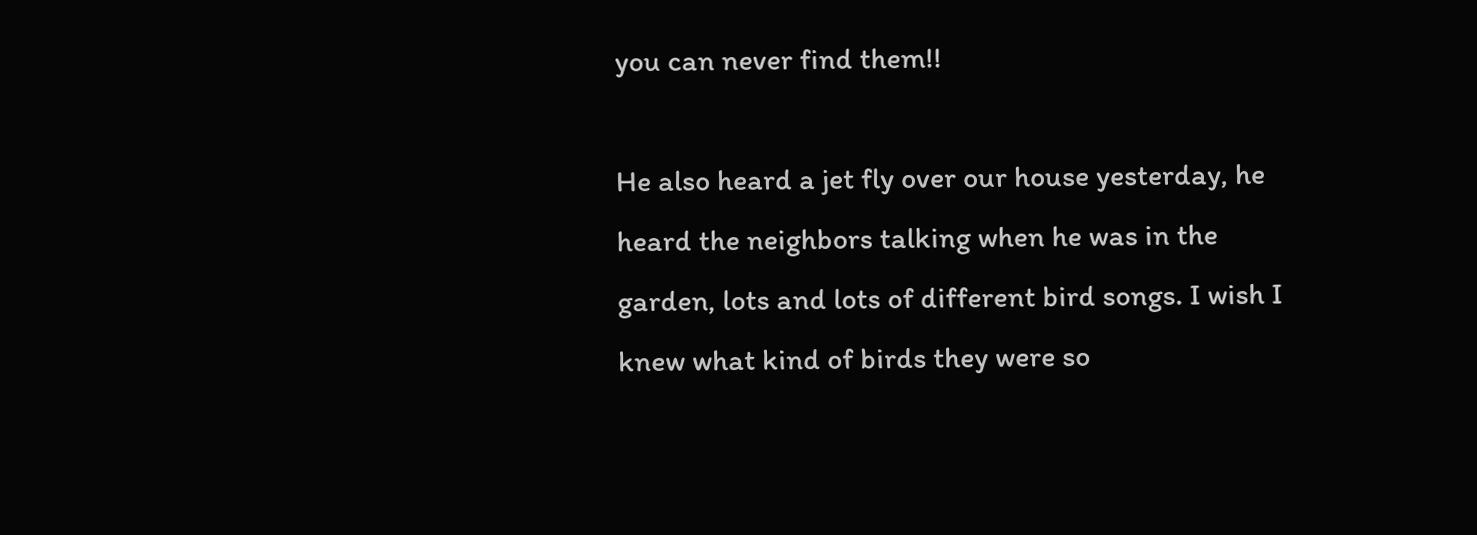you can never find them!!

He also heard a jet fly over our house yesterday, he heard the neighbors talking when he was in the garden, lots and lots of different bird songs. I wish I knew what kind of birds they were so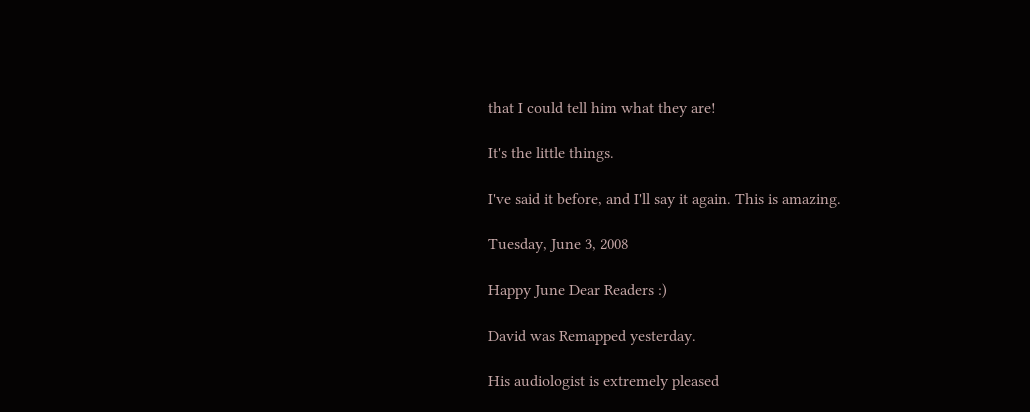that I could tell him what they are!

It's the little things.

I've said it before, and I'll say it again. This is amazing.

Tuesday, June 3, 2008

Happy June Dear Readers :)

David was Remapped yesterday.

His audiologist is extremely pleased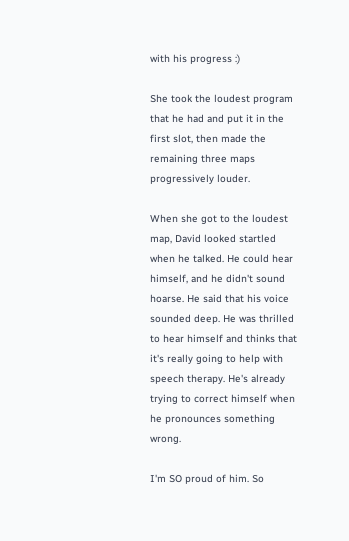with his progress :)

She took the loudest program that he had and put it in the first slot, then made the remaining three maps progressively louder.

When she got to the loudest map, David looked startled when he talked. He could hear himself, and he didn't sound hoarse. He said that his voice sounded deep. He was thrilled to hear himself and thinks that it's really going to help with speech therapy. He's already trying to correct himself when he pronounces something wrong.

I'm SO proud of him. So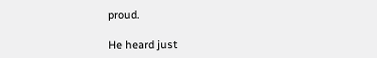proud.

He heard just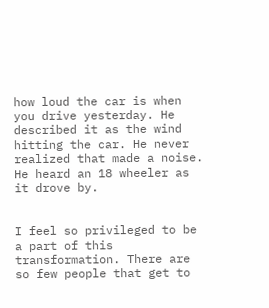how loud the car is when you drive yesterday. He described it as the wind hitting the car. He never realized that made a noise. He heard an 18 wheeler as it drove by.


I feel so privileged to be a part of this transformation. There are so few people that get to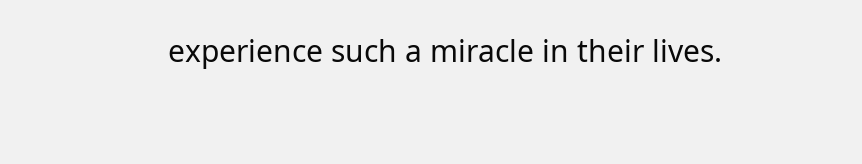experience such a miracle in their lives.